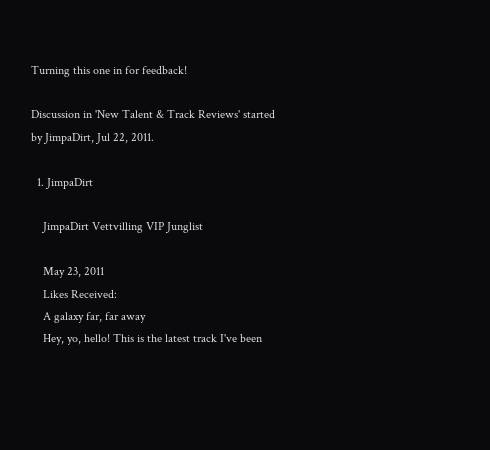Turning this one in for feedback!

Discussion in 'New Talent & Track Reviews' started by JimpaDirt, Jul 22, 2011.

  1. JimpaDirt

    JimpaDirt Vettvilling VIP Junglist

    May 23, 2011
    Likes Received:
    A galaxy far, far away
    Hey, yo, hello! This is the latest track I've been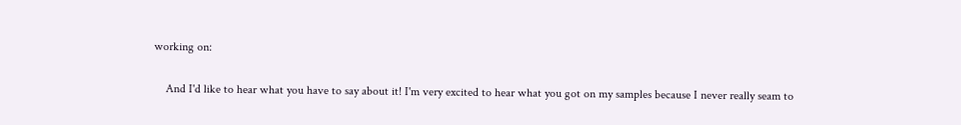working on:

    And I'd like to hear what you have to say about it! I'm very excited to hear what you got on my samples because I never really seam to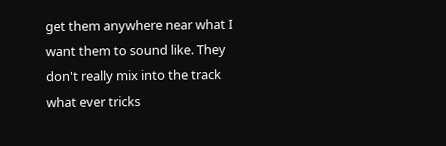get them anywhere near what I want them to sound like. They don't really mix into the track what ever tricks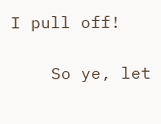I pull off!

    So ye, let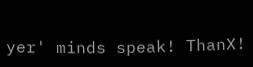yer' minds speak! ThanX!